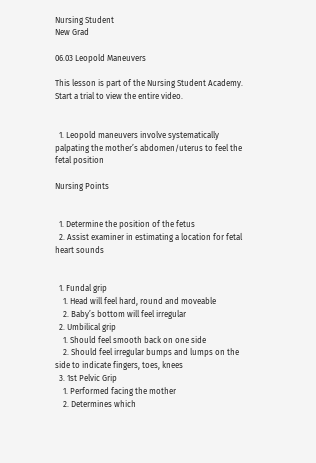Nursing Student
New Grad

06.03 Leopold Maneuvers

This lesson is part of the Nursing Student Academy. Start a trial to view the entire video.


  1. Leopold maneuvers involve systematically palpating the mother’s abdomen/uterus to feel the fetal position

Nursing Points


  1. Determine the position of the fetus
  2. Assist examiner in estimating a location for fetal heart sounds


  1. Fundal grip
    1. Head will feel hard, round and moveable
    2. Baby’s bottom will feel irregular
  2. Umbilical grip
    1. Should feel smooth back on one side
    2. Should feel irregular bumps and lumps on the side to indicate fingers, toes, knees
  3. 1st Pelvic Grip
    1. Performed facing the mother
    2. Determines which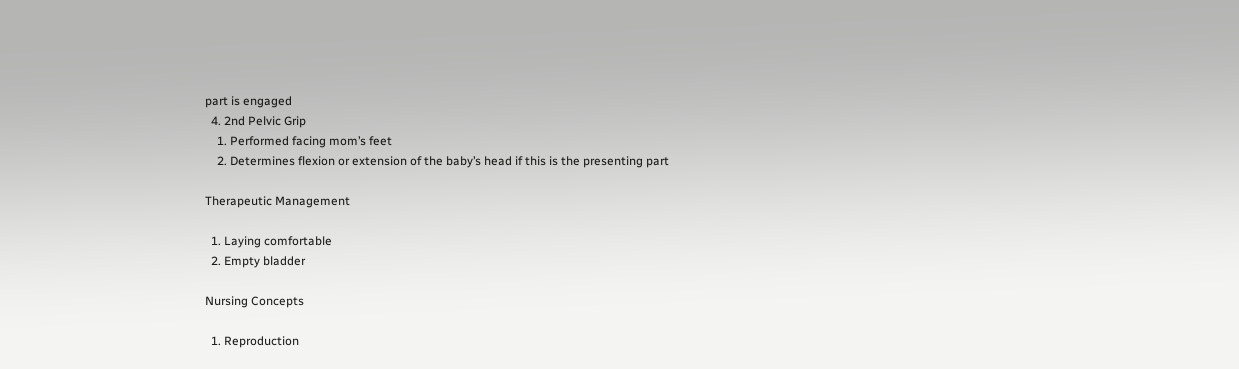part is engaged
  4. 2nd Pelvic Grip
    1. Performed facing mom’s feet
    2. Determines flexion or extension of the baby’s head if this is the presenting part

Therapeutic Management

  1. Laying comfortable
  2. Empty bladder

Nursing Concepts

  1. Reproduction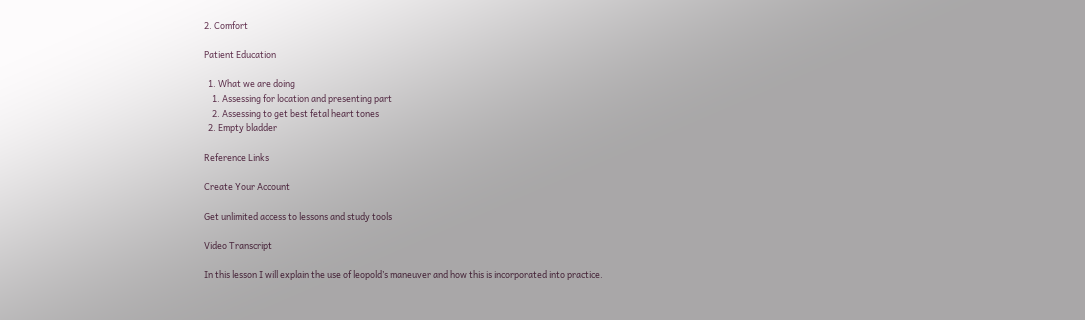2. Comfort

Patient Education

  1. What we are doing
    1. Assessing for location and presenting part
    2. Assessing to get best fetal heart tones
  2. Empty bladder

Reference Links

Create Your Account

Get unlimited access to lessons and study tools

Video Transcript

In this lesson I will explain the use of leopold’s maneuver and how this is incorporated into practice.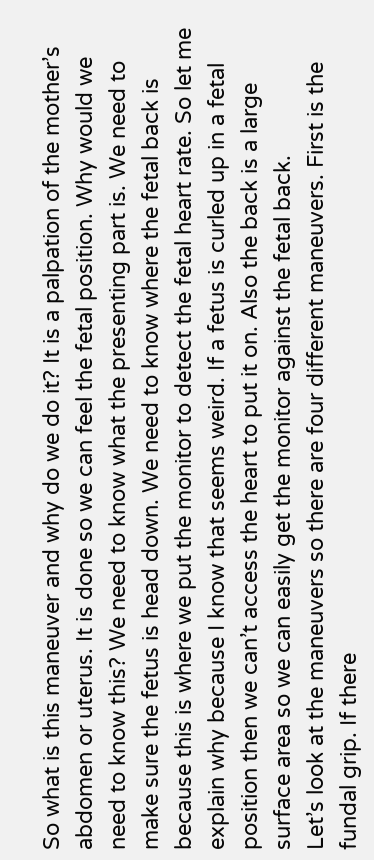So what is this maneuver and why do we do it? It is a palpation of the mother’s abdomen or uterus. It is done so we can feel the fetal position. Why would we need to know this? We need to know what the presenting part is. We need to make sure the fetus is head down. We need to know where the fetal back is because this is where we put the monitor to detect the fetal heart rate. So let me explain why because I know that seems weird. If a fetus is curled up in a fetal position then we can’t access the heart to put it on. Also the back is a large surface area so we can easily get the monitor against the fetal back.
Let’s look at the maneuvers so there are four different maneuvers. First is the fundal grip. If there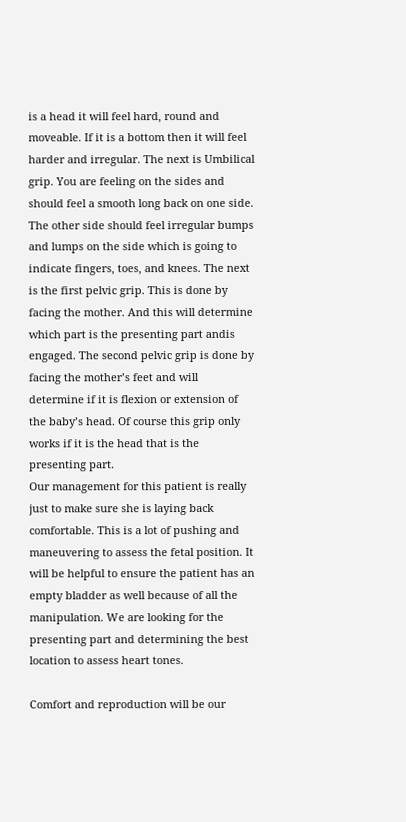is a head it will feel hard, round and moveable. If it is a bottom then it will feel harder and irregular. The next is Umbilical grip. You are feeling on the sides and should feel a smooth long back on one side. The other side should feel irregular bumps and lumps on the side which is going to indicate fingers, toes, and knees. The next is the first pelvic grip. This is done by facing the mother. And this will determine which part is the presenting part andis engaged. The second pelvic grip is done by facing the mother’s feet and will determine if it is flexion or extension of the baby’s head. Of course this grip only works if it is the head that is the presenting part.
Our management for this patient is really just to make sure she is laying back comfortable. This is a lot of pushing and maneuvering to assess the fetal position. It will be helpful to ensure the patient has an empty bladder as well because of all the manipulation. We are looking for the presenting part and determining the best location to assess heart tones.

Comfort and reproduction will be our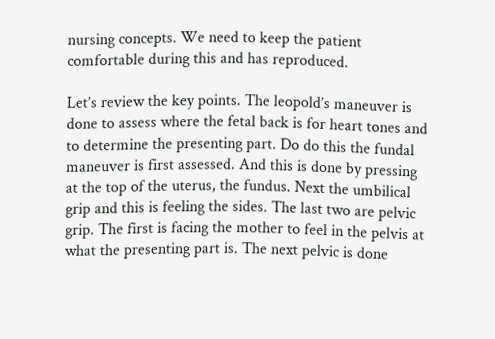nursing concepts. We need to keep the patient comfortable during this and has reproduced.

Let’s review the key points. The leopold’s maneuver is done to assess where the fetal back is for heart tones and to determine the presenting part. Do do this the fundal maneuver is first assessed. And this is done by pressing at the top of the uterus, the fundus. Next the umbilical grip and this is feeling the sides. The last two are pelvic grip. The first is facing the mother to feel in the pelvis at what the presenting part is. The next pelvic is done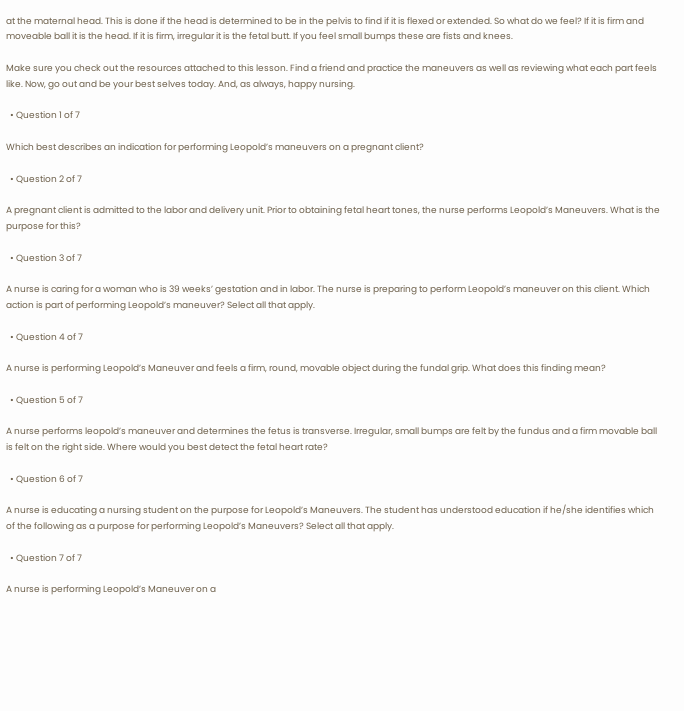at the maternal head. This is done if the head is determined to be in the pelvis to find if it is flexed or extended. So what do we feel? If it is firm and moveable ball it is the head. If it is firm, irregular it is the fetal butt. If you feel small bumps these are fists and knees.

Make sure you check out the resources attached to this lesson. Find a friend and practice the maneuvers as well as reviewing what each part feels like. Now, go out and be your best selves today. And, as always, happy nursing.

  • Question 1 of 7

Which best describes an indication for performing Leopold’s maneuvers on a pregnant client?

  • Question 2 of 7

A pregnant client is admitted to the labor and delivery unit. Prior to obtaining fetal heart tones, the nurse performs Leopold’s Maneuvers. What is the purpose for this?

  • Question 3 of 7

A nurse is caring for a woman who is 39 weeks’ gestation and in labor. The nurse is preparing to perform Leopold’s maneuver on this client. Which action is part of performing Leopold’s maneuver? Select all that apply.

  • Question 4 of 7

A nurse is performing Leopold’s Maneuver and feels a firm, round, movable object during the fundal grip. What does this finding mean?

  • Question 5 of 7

A nurse performs leopold’s maneuver and determines the fetus is transverse. Irregular, small bumps are felt by the fundus and a firm movable ball is felt on the right side. Where would you best detect the fetal heart rate?

  • Question 6 of 7

A nurse is educating a nursing student on the purpose for Leopold’s Maneuvers. The student has understood education if he/she identifies which of the following as a purpose for performing Leopold’s Maneuvers? Select all that apply.

  • Question 7 of 7

A nurse is performing Leopold’s Maneuver on a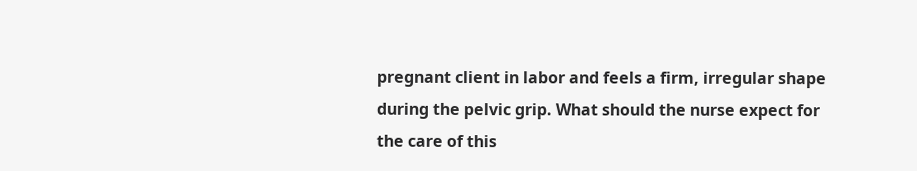pregnant client in labor and feels a firm, irregular shape during the pelvic grip. What should the nurse expect for the care of this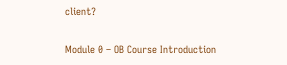client?

Module 0 – OB Course Introduction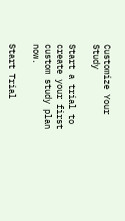Customize Your Study

Start a trial to create your first custom study plan now.

Start Trial